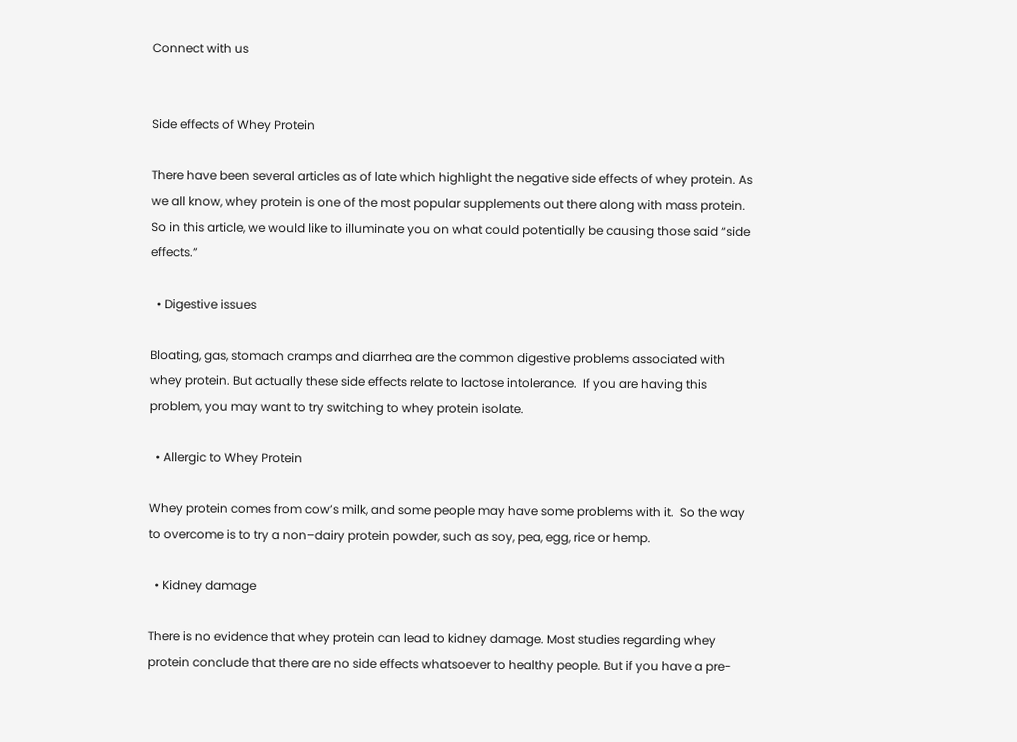Connect with us


Side effects of Whey Protein

There have been several articles as of late which highlight the negative side effects of whey protein. As we all know, whey protein is one of the most popular supplements out there along with mass protein. So in this article, we would like to illuminate you on what could potentially be causing those said “side effects.”

  • Digestive issues

Bloating, gas, stomach cramps and diarrhea are the common digestive problems associated with whey protein. But actually these side effects relate to lactose intolerance.  If you are having this problem, you may want to try switching to whey protein isolate.

  • Allergic to Whey Protein

Whey protein comes from cow’s milk, and some people may have some problems with it.  So the way to overcome is to try a non–dairy protein powder, such as soy, pea, egg, rice or hemp.

  • Kidney damage

There is no evidence that whey protein can lead to kidney damage. Most studies regarding whey protein conclude that there are no side effects whatsoever to healthy people. But if you have a pre-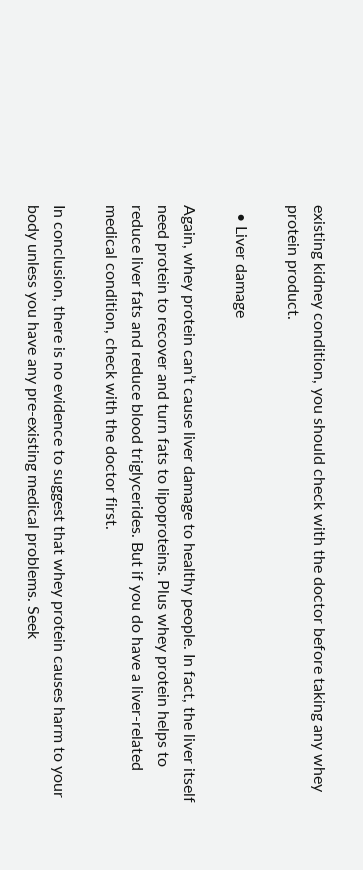existing kidney condition, you should check with the doctor before taking any whey protein product.

  • Liver damage

Again, whey protein can’t cause liver damage to healthy people. In fact, the liver itself need protein to recover and turn fats to lipoproteins. Plus whey protein helps to reduce liver fats and reduce blood triglycerides. But if you do have a liver-related medical condition, check with the doctor first.

In conclusion, there is no evidence to suggest that whey protein causes harm to your body unless you have any pre-existing medical problems. Seek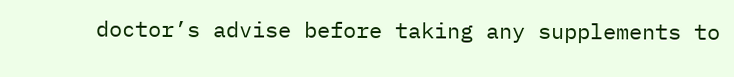doctor’s advise before taking any supplements to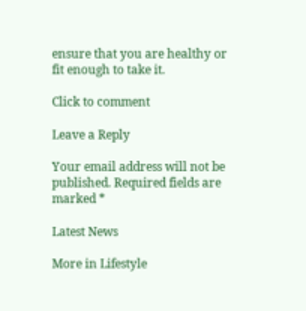ensure that you are healthy or fit enough to take it.

Click to comment

Leave a Reply

Your email address will not be published. Required fields are marked *

Latest News

More in Lifestyle